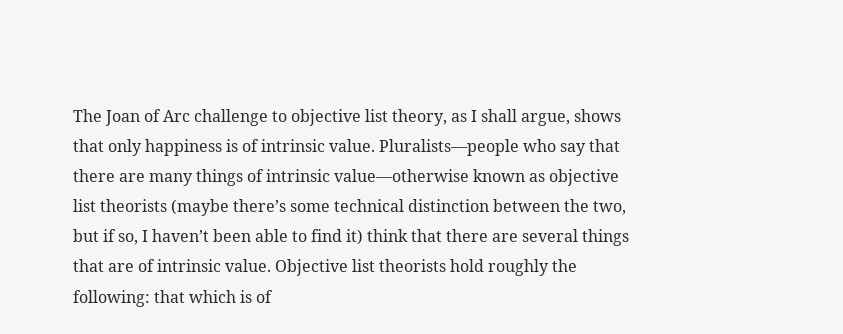The Joan of Arc challenge to objective list theory, as I shall argue, shows that only happiness is of intrinsic value. Pluralists—people who say that there are many things of intrinsic value—otherwise known as objective list theorists (maybe there’s some technical distinction between the two, but if so, I haven’t been able to find it) think that there are several things that are of intrinsic value. Objective list theorists hold roughly the following: that which is of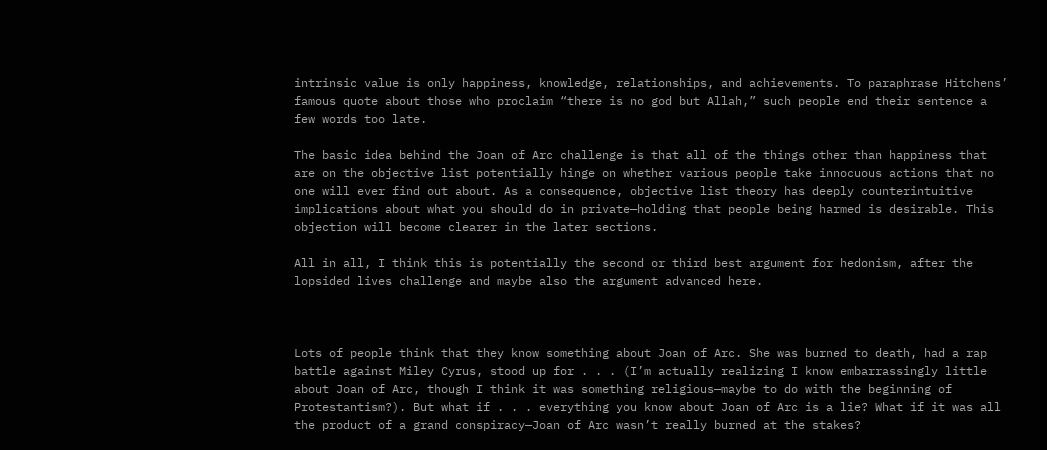intrinsic value is only happiness, knowledge, relationships, and achievements. To paraphrase Hitchens’ famous quote about those who proclaim “there is no god but Allah,” such people end their sentence a few words too late.

The basic idea behind the Joan of Arc challenge is that all of the things other than happiness that are on the objective list potentially hinge on whether various people take innocuous actions that no one will ever find out about. As a consequence, objective list theory has deeply counterintuitive implications about what you should do in private—holding that people being harmed is desirable. This objection will become clearer in the later sections.

All in all, I think this is potentially the second or third best argument for hedonism, after the lopsided lives challenge and maybe also the argument advanced here.



Lots of people think that they know something about Joan of Arc. She was burned to death, had a rap battle against Miley Cyrus, stood up for . . . (I’m actually realizing I know embarrassingly little about Joan of Arc, though I think it was something religious—maybe to do with the beginning of Protestantism?). But what if . . . everything you know about Joan of Arc is a lie? What if it was all the product of a grand conspiracy—Joan of Arc wasn’t really burned at the stakes?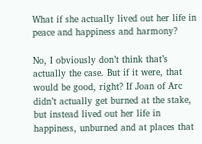What if she actually lived out her life in peace and happiness and harmony?

No, I obviously don’t think that’s actually the case. But if it were, that would be good, right? If Joan of Arc didn’t actually get burned at the stake, but instead lived out her life in happiness, unburned and at places that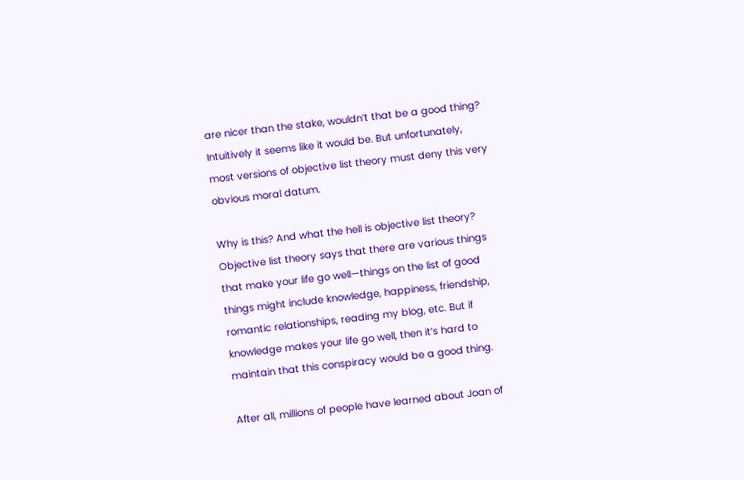are nicer than the stake, wouldn’t that be a good thing? Intuitively it seems like it would be. But unfortunately, most versions of objective list theory must deny this very obvious moral datum.

Why is this? And what the hell is objective list theory? Objective list theory says that there are various things that make your life go well—things on the list of good things might include knowledge, happiness, friendship, romantic relationships, reading my blog, etc. But if knowledge makes your life go well, then it’s hard to maintain that this conspiracy would be a good thing.

After all, millions of people have learned about Joan of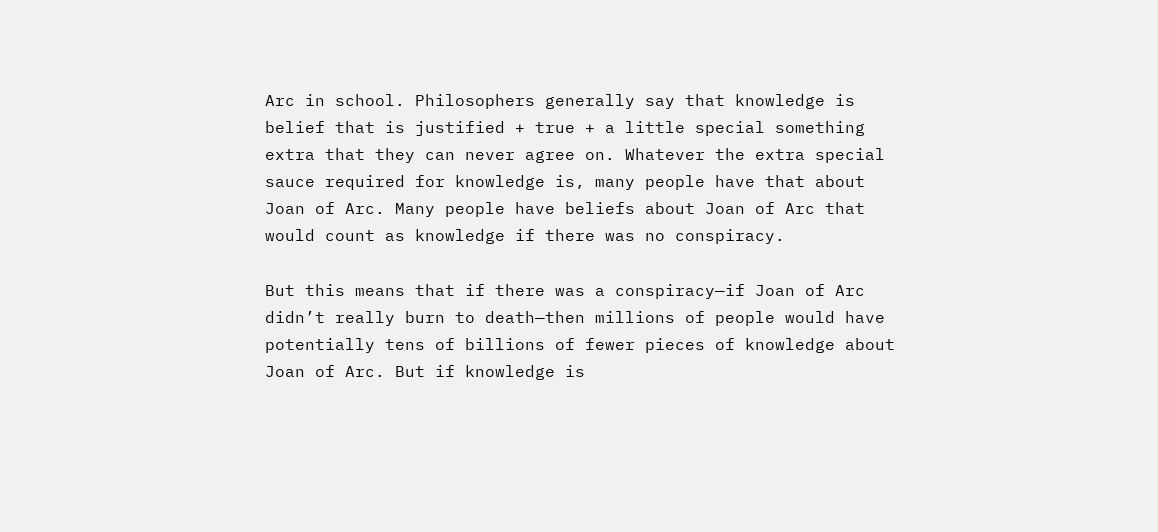Arc in school. Philosophers generally say that knowledge is belief that is justified + true + a little special something extra that they can never agree on. Whatever the extra special sauce required for knowledge is, many people have that about Joan of Arc. Many people have beliefs about Joan of Arc that would count as knowledge if there was no conspiracy.

But this means that if there was a conspiracy—if Joan of Arc didn’t really burn to death—then millions of people would have potentially tens of billions of fewer pieces of knowledge about Joan of Arc. But if knowledge is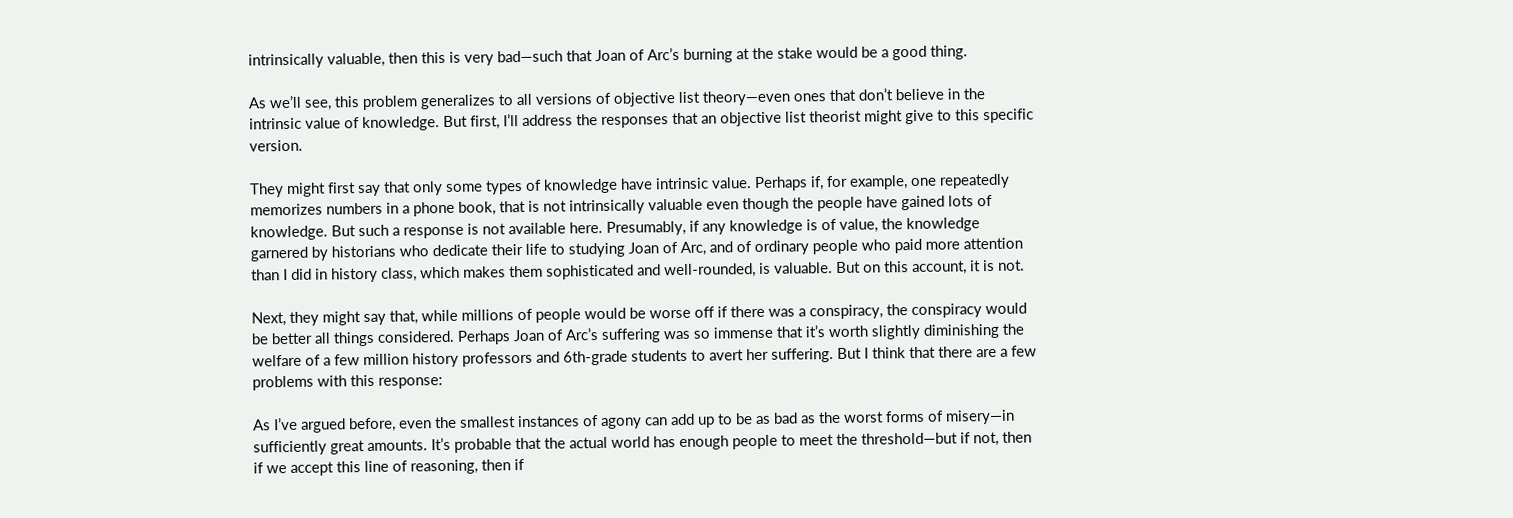intrinsically valuable, then this is very bad—such that Joan of Arc’s burning at the stake would be a good thing.

As we’ll see, this problem generalizes to all versions of objective list theory—even ones that don’t believe in the intrinsic value of knowledge. But first, I’ll address the responses that an objective list theorist might give to this specific version.

They might first say that only some types of knowledge have intrinsic value. Perhaps if, for example, one repeatedly memorizes numbers in a phone book, that is not intrinsically valuable even though the people have gained lots of knowledge. But such a response is not available here. Presumably, if any knowledge is of value, the knowledge garnered by historians who dedicate their life to studying Joan of Arc, and of ordinary people who paid more attention than I did in history class, which makes them sophisticated and well-rounded, is valuable. But on this account, it is not.

Next, they might say that, while millions of people would be worse off if there was a conspiracy, the conspiracy would be better all things considered. Perhaps Joan of Arc’s suffering was so immense that it’s worth slightly diminishing the welfare of a few million history professors and 6th-grade students to avert her suffering. But I think that there are a few problems with this response:

As I’ve argued before, even the smallest instances of agony can add up to be as bad as the worst forms of misery—in sufficiently great amounts. It’s probable that the actual world has enough people to meet the threshold—but if not, then if we accept this line of reasoning, then if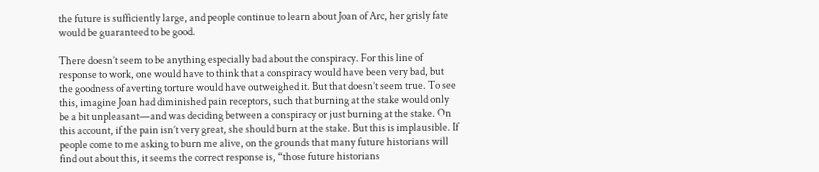the future is sufficiently large, and people continue to learn about Joan of Arc, her grisly fate would be guaranteed to be good.

There doesn’t seem to be anything especially bad about the conspiracy. For this line of response to work, one would have to think that a conspiracy would have been very bad, but the goodness of averting torture would have outweighed it. But that doesn’t seem true. To see this, imagine Joan had diminished pain receptors, such that burning at the stake would only be a bit unpleasant—and was deciding between a conspiracy or just burning at the stake. On this account, if the pain isn’t very great, she should burn at the stake. But this is implausible. If people come to me asking to burn me alive, on the grounds that many future historians will find out about this, it seems the correct response is, “those future historians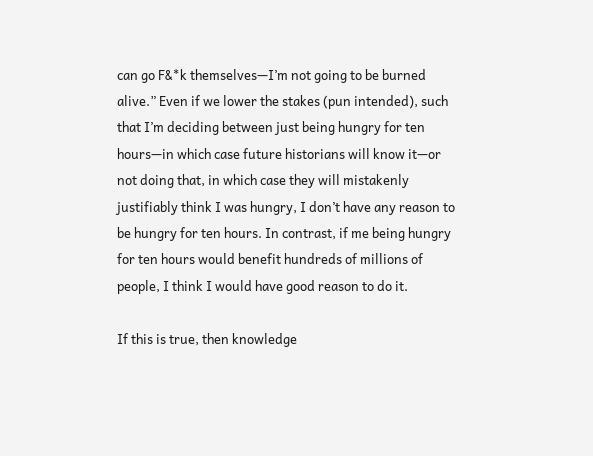can go F&*k themselves—I’m not going to be burned alive.” Even if we lower the stakes (pun intended), such that I’m deciding between just being hungry for ten hours—in which case future historians will know it—or not doing that, in which case they will mistakenly justifiably think I was hungry, I don’t have any reason to be hungry for ten hours. In contrast, if me being hungry for ten hours would benefit hundreds of millions of people, I think I would have good reason to do it.

If this is true, then knowledge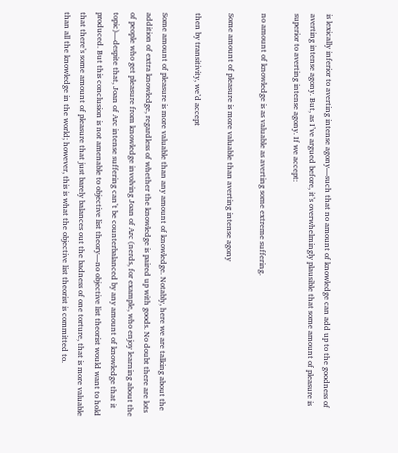is lexically inferior to averting intense agony—such that no amount of knowledge can add up to the goodness of averting intense agony. But, as I’ve argued before, it’s overwhelmingly plausible that some amount of pleasure is superior to averting intense agony. If we accept:

no amount of knowledge is as valuable as averting some extreme suffering.

Some amount of pleasure is more valuable than averting intense agony

then by transitivity, we’d accept

Some amount of pleasure is more valuable than any amount of knowledge. Notably, here we are talking about the addition of extra knowledge, regardless of whether the knowledge is paired up with goods. No doubt there are lots of people who get pleasure from knowledge involving Joan of Arc (nerds, for example, who enjoy learning about the topic)—despite that, Joan of Arc intense suffering can’t be counterbalanced by any amount of knowledge that it produced. But this conclusion is not amenable to objective list theory—no objective list theorist would want to hold that there’s some amount of pleasure that just barely balances out the badness of one torture, that is more valuable than all the knowledge in the world; however, this is what the objective list theorist is committed to.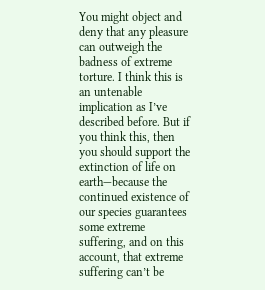You might object and deny that any pleasure can outweigh the badness of extreme torture. I think this is an untenable implication as I’ve described before. But if you think this, then you should support the extinction of life on earth—because the continued existence of our species guarantees some extreme suffering, and on this account, that extreme suffering can’t be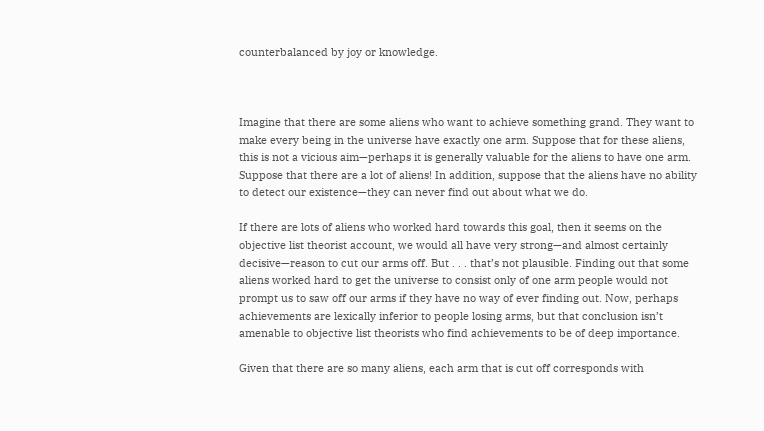counterbalanced by joy or knowledge.



Imagine that there are some aliens who want to achieve something grand. They want to make every being in the universe have exactly one arm. Suppose that for these aliens, this is not a vicious aim—perhaps it is generally valuable for the aliens to have one arm. Suppose that there are a lot of aliens! In addition, suppose that the aliens have no ability to detect our existence—they can never find out about what we do.

If there are lots of aliens who worked hard towards this goal, then it seems on the objective list theorist account, we would all have very strong—and almost certainly decisive—reason to cut our arms off. But . . . that’s not plausible. Finding out that some aliens worked hard to get the universe to consist only of one arm people would not prompt us to saw off our arms if they have no way of ever finding out. Now, perhaps achievements are lexically inferior to people losing arms, but that conclusion isn’t amenable to objective list theorists who find achievements to be of deep importance.

Given that there are so many aliens, each arm that is cut off corresponds with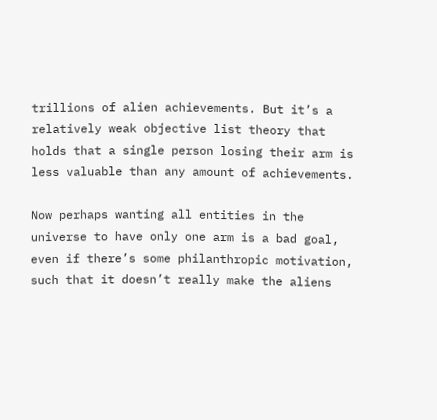trillions of alien achievements. But it’s a relatively weak objective list theory that holds that a single person losing their arm is less valuable than any amount of achievements.

Now perhaps wanting all entities in the universe to have only one arm is a bad goal, even if there’s some philanthropic motivation, such that it doesn’t really make the aliens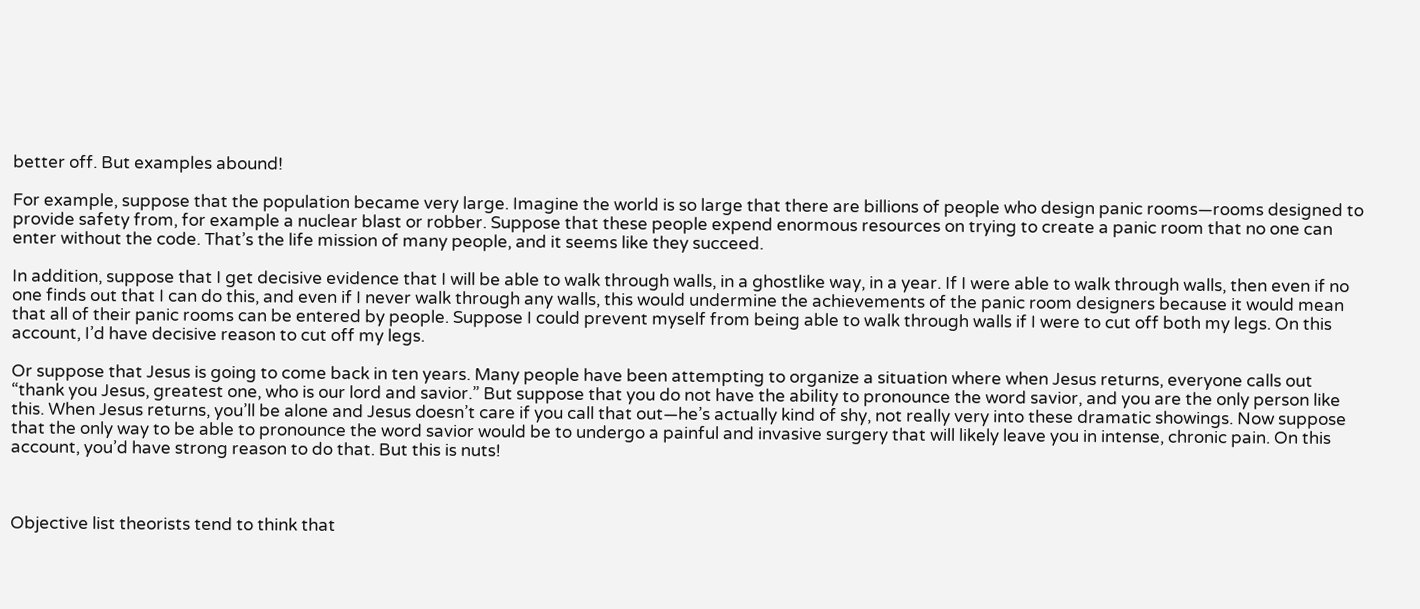better off. But examples abound!

For example, suppose that the population became very large. Imagine the world is so large that there are billions of people who design panic rooms—rooms designed to provide safety from, for example a nuclear blast or robber. Suppose that these people expend enormous resources on trying to create a panic room that no one can enter without the code. That’s the life mission of many people, and it seems like they succeed.

In addition, suppose that I get decisive evidence that I will be able to walk through walls, in a ghostlike way, in a year. If I were able to walk through walls, then even if no one finds out that I can do this, and even if I never walk through any walls, this would undermine the achievements of the panic room designers because it would mean that all of their panic rooms can be entered by people. Suppose I could prevent myself from being able to walk through walls if I were to cut off both my legs. On this account, I’d have decisive reason to cut off my legs.

Or suppose that Jesus is going to come back in ten years. Many people have been attempting to organize a situation where when Jesus returns, everyone calls out “thank you Jesus, greatest one, who is our lord and savior.” But suppose that you do not have the ability to pronounce the word savior, and you are the only person like this. When Jesus returns, you’ll be alone and Jesus doesn’t care if you call that out—he’s actually kind of shy, not really very into these dramatic showings. Now suppose that the only way to be able to pronounce the word savior would be to undergo a painful and invasive surgery that will likely leave you in intense, chronic pain. On this account, you’d have strong reason to do that. But this is nuts!



Objective list theorists tend to think that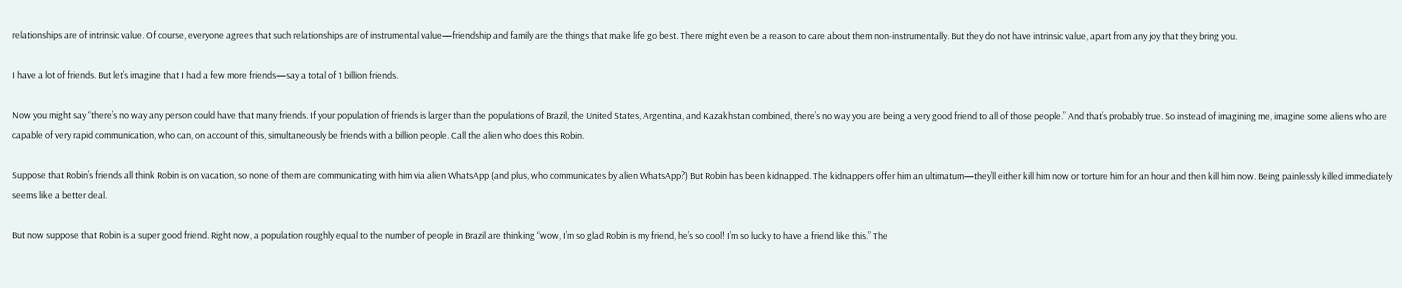relationships are of intrinsic value. Of course, everyone agrees that such relationships are of instrumental value—friendship and family are the things that make life go best. There might even be a reason to care about them non-instrumentally. But they do not have intrinsic value, apart from any joy that they bring you.

I have a lot of friends. But let’s imagine that I had a few more friends—say a total of 1 billion friends.

Now you might say “there’s no way any person could have that many friends. If your population of friends is larger than the populations of Brazil, the United States, Argentina, and Kazakhstan combined, there’s no way you are being a very good friend to all of those people.” And that’s probably true. So instead of imagining me, imagine some aliens who are capable of very rapid communication, who can, on account of this, simultaneously be friends with a billion people. Call the alien who does this Robin.

Suppose that Robin’s friends all think Robin is on vacation, so none of them are communicating with him via alien WhatsApp (and plus, who communicates by alien WhatsApp?) But Robin has been kidnapped. The kidnappers offer him an ultimatum—they’ll either kill him now or torture him for an hour and then kill him now. Being painlessly killed immediately seems like a better deal.

But now suppose that Robin is a super good friend. Right now, a population roughly equal to the number of people in Brazil are thinking “wow, I’m so glad Robin is my friend, he’s so cool! I’m so lucky to have a friend like this.” The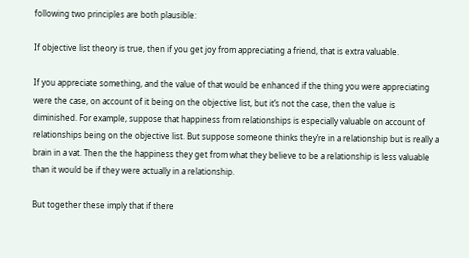following two principles are both plausible:

If objective list theory is true, then if you get joy from appreciating a friend, that is extra valuable.

If you appreciate something, and the value of that would be enhanced if the thing you were appreciating were the case, on account of it being on the objective list, but it’s not the case, then the value is diminished. For example, suppose that happiness from relationships is especially valuable on account of relationships being on the objective list. But suppose someone thinks they’re in a relationship but is really a brain in a vat. Then the the happiness they get from what they believe to be a relationship is less valuable than it would be if they were actually in a relationship.

But together these imply that if there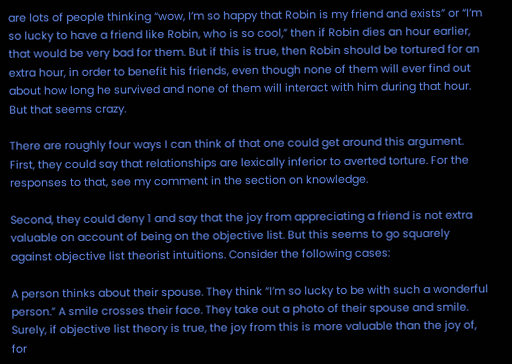are lots of people thinking “wow, I’m so happy that Robin is my friend and exists” or “I’m so lucky to have a friend like Robin, who is so cool,” then if Robin dies an hour earlier, that would be very bad for them. But if this is true, then Robin should be tortured for an extra hour, in order to benefit his friends, even though none of them will ever find out about how long he survived and none of them will interact with him during that hour. But that seems crazy.

There are roughly four ways I can think of that one could get around this argument. First, they could say that relationships are lexically inferior to averted torture. For the responses to that, see my comment in the section on knowledge.

Second, they could deny 1 and say that the joy from appreciating a friend is not extra valuable on account of being on the objective list. But this seems to go squarely against objective list theorist intuitions. Consider the following cases:

A person thinks about their spouse. They think “I’m so lucky to be with such a wonderful person.” A smile crosses their face. They take out a photo of their spouse and smile. Surely, if objective list theory is true, the joy from this is more valuable than the joy of, for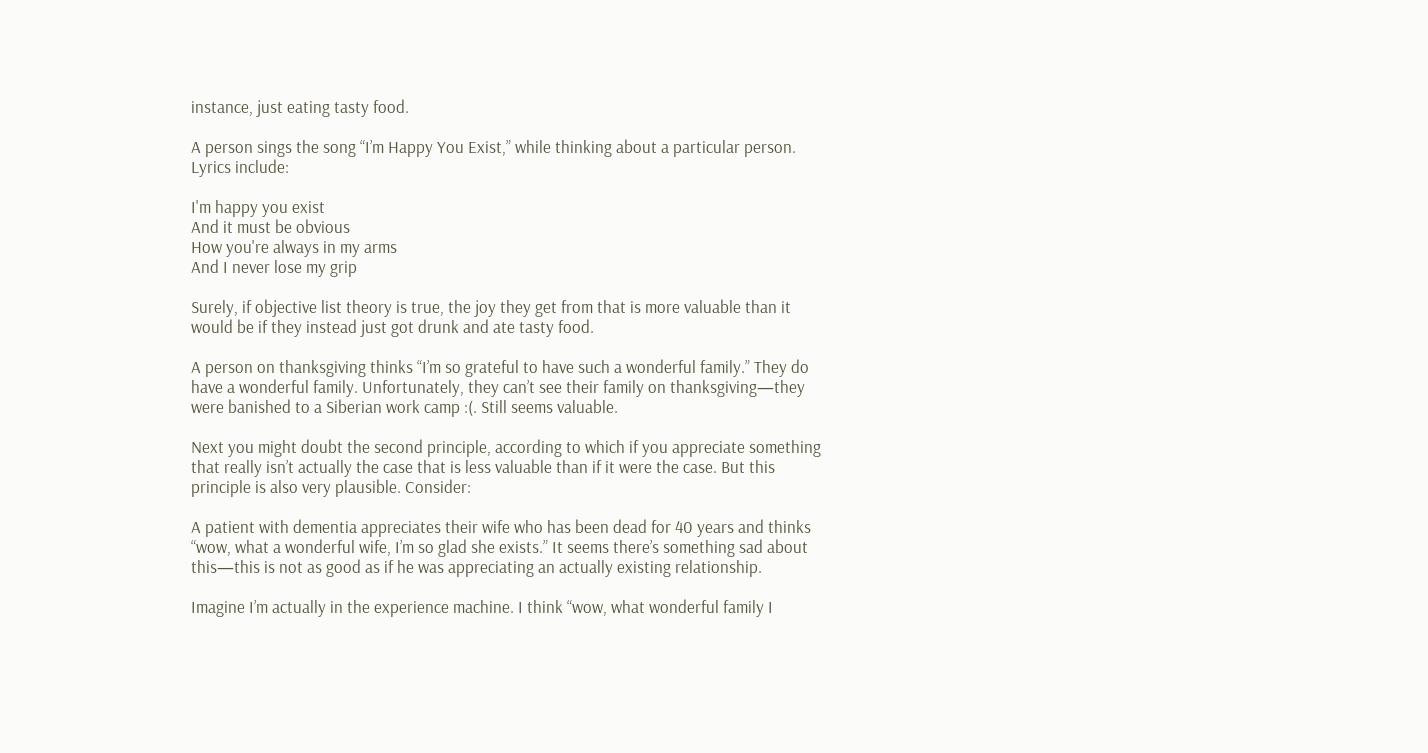instance, just eating tasty food.

A person sings the song “I’m Happy You Exist,” while thinking about a particular person. Lyrics include:

I'm happy you exist
And it must be obvious
How you're always in my arms
And I never lose my grip

Surely, if objective list theory is true, the joy they get from that is more valuable than it would be if they instead just got drunk and ate tasty food.

A person on thanksgiving thinks “I’m so grateful to have such a wonderful family.” They do have a wonderful family. Unfortunately, they can’t see their family on thanksgiving—they were banished to a Siberian work camp :(. Still seems valuable.

Next you might doubt the second principle, according to which if you appreciate something that really isn’t actually the case that is less valuable than if it were the case. But this principle is also very plausible. Consider:

A patient with dementia appreciates their wife who has been dead for 40 years and thinks “wow, what a wonderful wife, I’m so glad she exists.” It seems there’s something sad about this—this is not as good as if he was appreciating an actually existing relationship.

Imagine I’m actually in the experience machine. I think “wow, what wonderful family I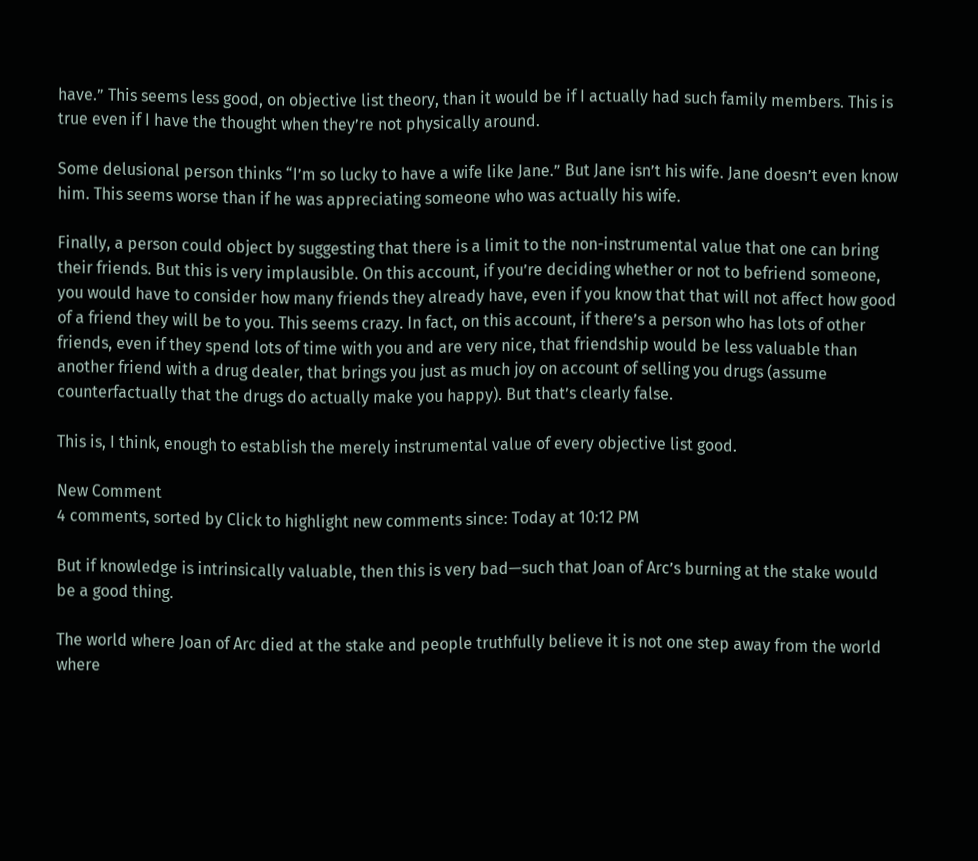have.” This seems less good, on objective list theory, than it would be if I actually had such family members. This is true even if I have the thought when they’re not physically around.

Some delusional person thinks “I’m so lucky to have a wife like Jane.” But Jane isn’t his wife. Jane doesn’t even know him. This seems worse than if he was appreciating someone who was actually his wife.

Finally, a person could object by suggesting that there is a limit to the non-instrumental value that one can bring their friends. But this is very implausible. On this account, if you’re deciding whether or not to befriend someone, you would have to consider how many friends they already have, even if you know that that will not affect how good of a friend they will be to you. This seems crazy. In fact, on this account, if there’s a person who has lots of other friends, even if they spend lots of time with you and are very nice, that friendship would be less valuable than another friend with a drug dealer, that brings you just as much joy on account of selling you drugs (assume counterfactually that the drugs do actually make you happy). But that’s clearly false.

This is, I think, enough to establish the merely instrumental value of every objective list good.

New Comment
4 comments, sorted by Click to highlight new comments since: Today at 10:12 PM

But if knowledge is intrinsically valuable, then this is very bad—such that Joan of Arc’s burning at the stake would be a good thing.

The world where Joan of Arc died at the stake and people truthfully believe it is not one step away from the world where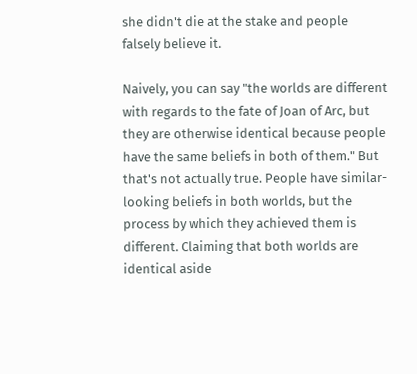she didn't die at the stake and people falsely believe it.

Naively, you can say "the worlds are different with regards to the fate of Joan of Arc, but they are otherwise identical because people have the same beliefs in both of them." But that's not actually true. People have similar-looking beliefs in both worlds, but the process by which they achieved them is different. Claiming that both worlds are identical aside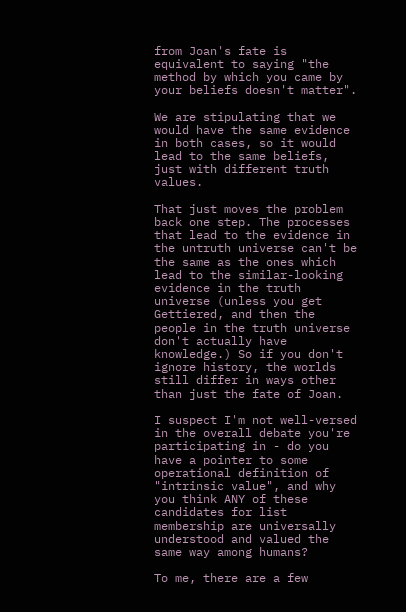from Joan's fate is equivalent to saying "the method by which you came by your beliefs doesn't matter".

We are stipulating that we would have the same evidence in both cases, so it would lead to the same beliefs, just with different truth values.

That just moves the problem back one step. The processes that lead to the evidence in the untruth universe can't be the same as the ones which lead to the similar-looking evidence in the truth universe (unless you get Gettiered, and then the people in the truth universe don't actually have knowledge.) So if you don't ignore history, the worlds still differ in ways other than just the fate of Joan.

I suspect I'm not well-versed in the overall debate you're participating in - do you have a pointer to some operational definition of "intrinsic value", and why you think ANY of these candidates for list membership are universally understood and valued the same way among humans?

To me, there are a few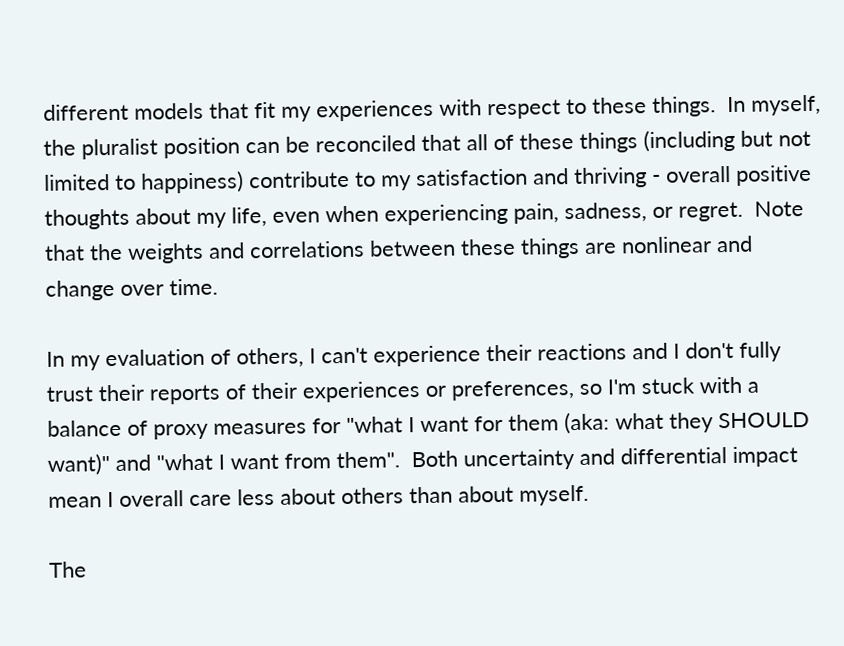different models that fit my experiences with respect to these things.  In myself, the pluralist position can be reconciled that all of these things (including but not limited to happiness) contribute to my satisfaction and thriving - overall positive thoughts about my life, even when experiencing pain, sadness, or regret.  Note that the weights and correlations between these things are nonlinear and change over time.

In my evaluation of others, I can't experience their reactions and I don't fully trust their reports of their experiences or preferences, so I'm stuck with a balance of proxy measures for "what I want for them (aka: what they SHOULD want)" and "what I want from them".  Both uncertainty and differential impact mean I overall care less about others than about myself.

The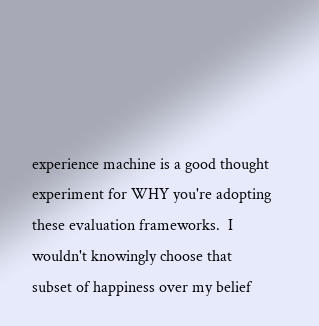experience machine is a good thought experiment for WHY you're adopting these evaluation frameworks.  I wouldn't knowingly choose that subset of happiness over my belief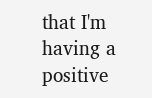that I'm having a positive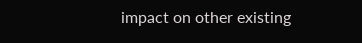impact on other existing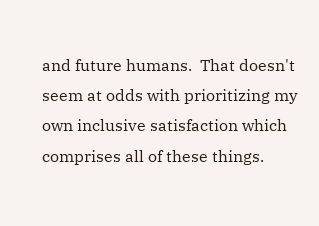and future humans.  That doesn't seem at odds with prioritizing my own inclusive satisfaction which comprises all of these things.